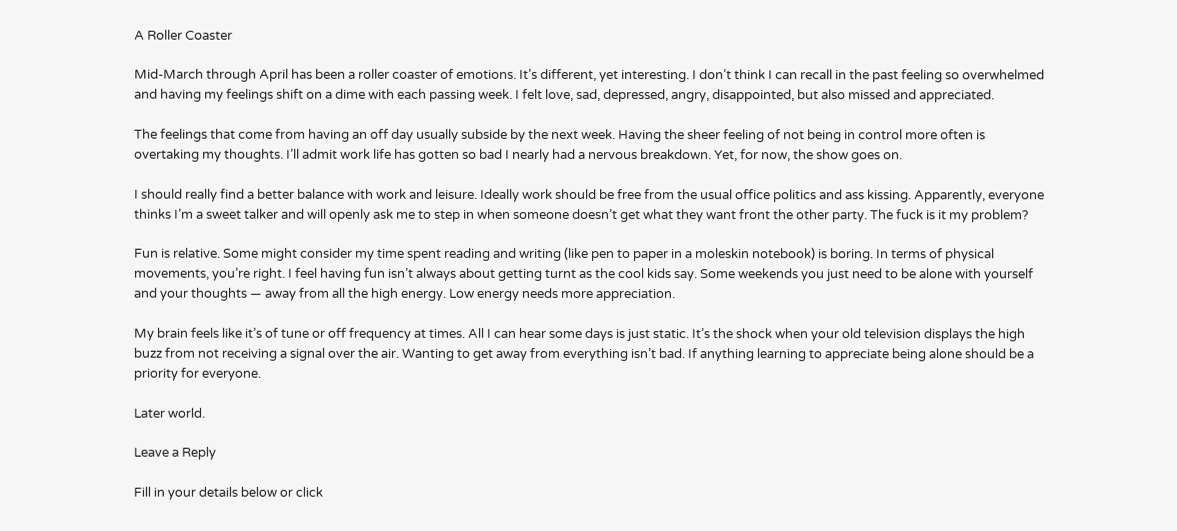A Roller Coaster

Mid-March through April has been a roller coaster of emotions. It’s different, yet interesting. I don’t think I can recall in the past feeling so overwhelmed and having my feelings shift on a dime with each passing week. I felt love, sad, depressed, angry, disappointed, but also missed and appreciated.

The feelings that come from having an off day usually subside by the next week. Having the sheer feeling of not being in control more often is overtaking my thoughts. I’ll admit work life has gotten so bad I nearly had a nervous breakdown. Yet, for now, the show goes on.

I should really find a better balance with work and leisure. Ideally work should be free from the usual office politics and ass kissing. Apparently, everyone thinks I’m a sweet talker and will openly ask me to step in when someone doesn’t get what they want front the other party. The fuck is it my problem?

Fun is relative. Some might consider my time spent reading and writing (like pen to paper in a moleskin notebook) is boring. In terms of physical movements, you’re right. I feel having fun isn’t always about getting turnt as the cool kids say. Some weekends you just need to be alone with yourself and your thoughts — away from all the high energy. Low energy needs more appreciation.

My brain feels like it’s of tune or off frequency at times. All I can hear some days is just static. It’s the shock when your old television displays the high buzz from not receiving a signal over the air. Wanting to get away from everything isn’t bad. If anything learning to appreciate being alone should be a priority for everyone.

Later world.

Leave a Reply

Fill in your details below or click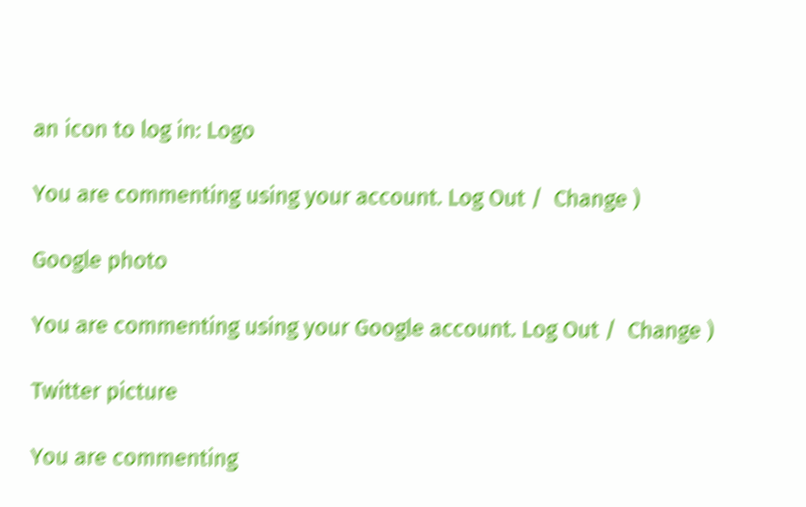an icon to log in: Logo

You are commenting using your account. Log Out /  Change )

Google photo

You are commenting using your Google account. Log Out /  Change )

Twitter picture

You are commenting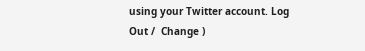using your Twitter account. Log Out /  Change )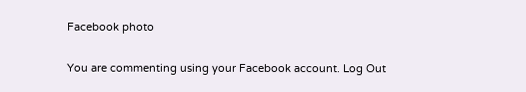Facebook photo

You are commenting using your Facebook account. Log Out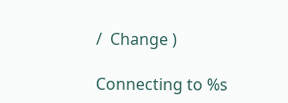/  Change )

Connecting to %s